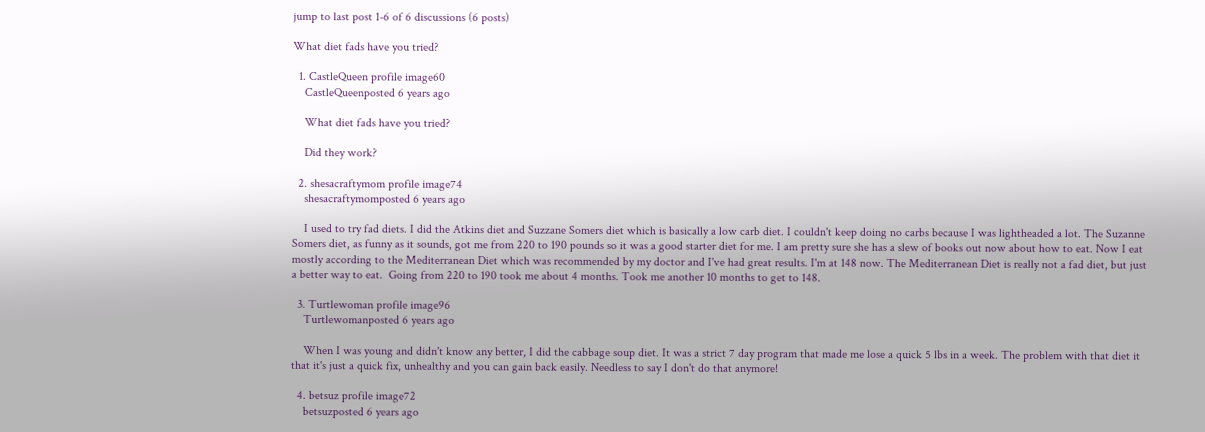jump to last post 1-6 of 6 discussions (6 posts)

What diet fads have you tried?

  1. CastleQueen profile image60
    CastleQueenposted 6 years ago

    What diet fads have you tried?

    Did they work?

  2. shesacraftymom profile image74
    shesacraftymomposted 6 years ago

    I used to try fad diets. I did the Atkins diet and Suzzane Somers diet which is basically a low carb diet. I couldn't keep doing no carbs because I was lightheaded a lot. The Suzanne Somers diet, as funny as it sounds, got me from 220 to 190 pounds so it was a good starter diet for me. I am pretty sure she has a slew of books out now about how to eat. Now I eat mostly according to the Mediterranean Diet which was recommended by my doctor and I've had great results. I'm at 148 now. The Mediterranean Diet is really not a fad diet, but just a better way to eat.  Going from 220 to 190 took me about 4 months. Took me another 10 months to get to 148.

  3. Turtlewoman profile image96
    Turtlewomanposted 6 years ago

    When I was young and didn't know any better, I did the cabbage soup diet. It was a strict 7 day program that made me lose a quick 5 lbs in a week. The problem with that diet it that it's just a quick fix, unhealthy and you can gain back easily. Needless to say I don't do that anymore!

  4. betsuz profile image72
    betsuzposted 6 years ago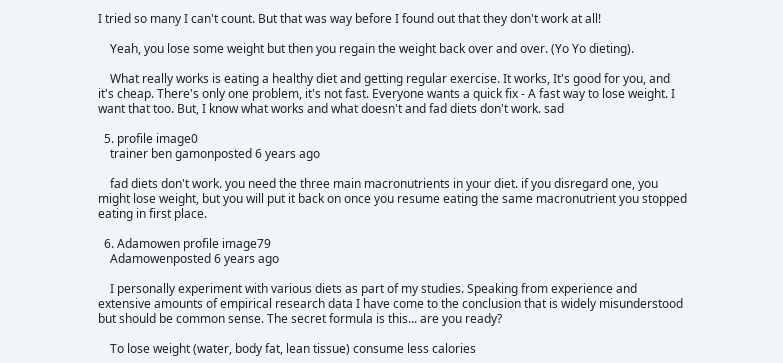I tried so many I can't count. But that was way before I found out that they don't work at all!

    Yeah, you lose some weight but then you regain the weight back over and over. (Yo Yo dieting).

    What really works is eating a healthy diet and getting regular exercise. It works, It's good for you, and it's cheap. There's only one problem, it's not fast. Everyone wants a quick fix - A fast way to lose weight. I want that too. But, I know what works and what doesn't and fad diets don't work. sad

  5. profile image0
    trainer ben gamonposted 6 years ago

    fad diets don't work. you need the three main macronutrients in your diet. if you disregard one, you might lose weight, but you will put it back on once you resume eating the same macronutrient you stopped eating in first place.

  6. Adamowen profile image79
    Adamowenposted 6 years ago

    I personally experiment with various diets as part of my studies. Speaking from experience and extensive amounts of empirical research data I have come to the conclusion that is widely misunderstood but should be common sense. The secret formula is this... are you ready?

    To lose weight (water, body fat, lean tissue) consume less calories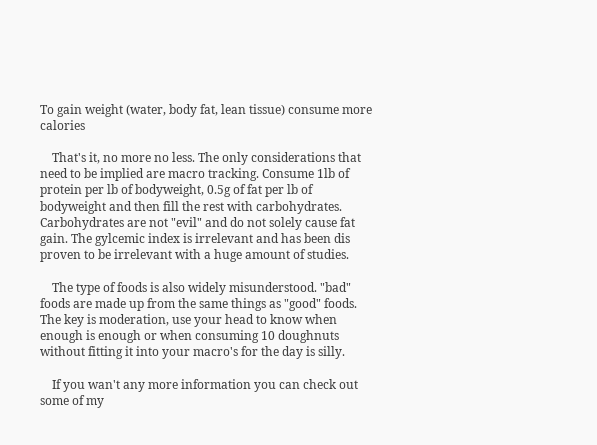To gain weight (water, body fat, lean tissue) consume more calories

    That's it, no more no less. The only considerations that need to be implied are macro tracking. Consume 1lb of protein per lb of bodyweight, 0.5g of fat per lb of bodyweight and then fill the rest with carbohydrates. Carbohydrates are not "evil" and do not solely cause fat gain. The gylcemic index is irrelevant and has been dis proven to be irrelevant with a huge amount of studies.

    The type of foods is also widely misunderstood. "bad" foods are made up from the same things as "good" foods. The key is moderation, use your head to know when enough is enough or when consuming 10 doughnuts without fitting it into your macro's for the day is silly.

    If you wan't any more information you can check out some of my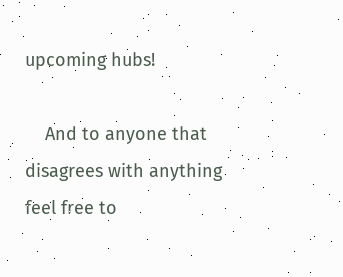upcoming hubs!

    And to anyone that disagrees with anything feel free to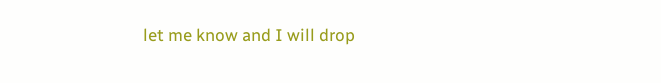let me know and I will drop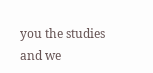you the studies and we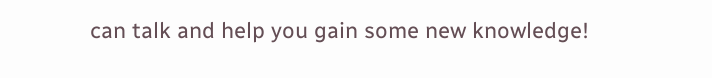can talk and help you gain some new knowledge!